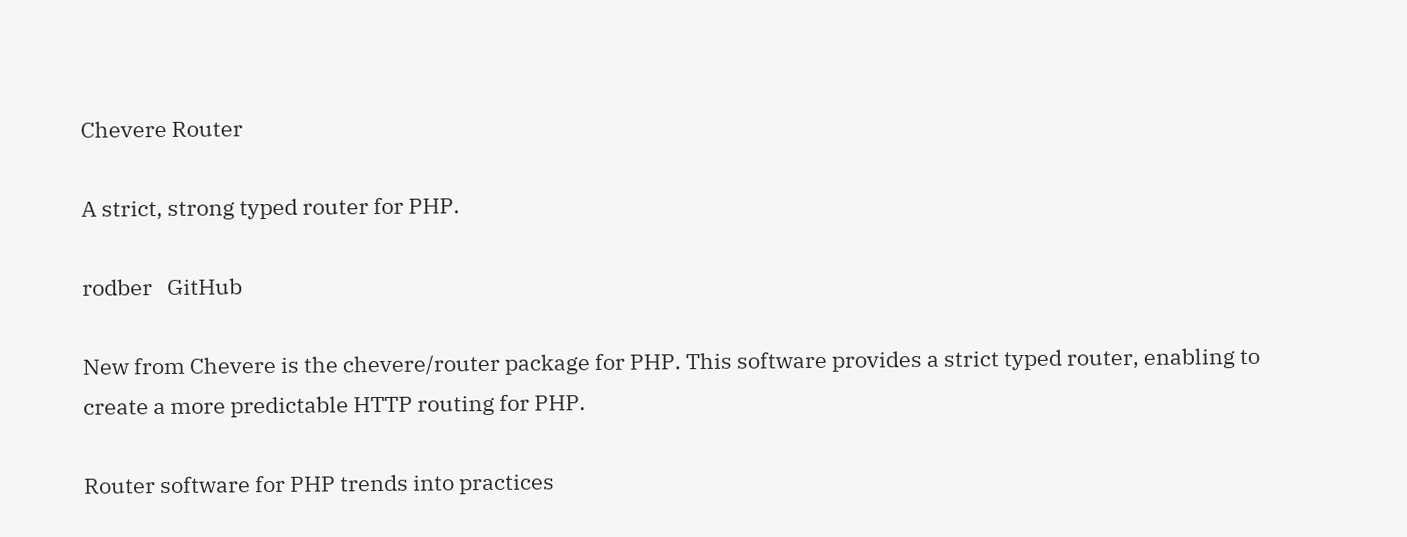Chevere Router

A strict, strong typed router for PHP.

rodber   GitHub

New from Chevere is the chevere/router package for PHP. This software provides a strict typed router, enabling to create a more predictable HTTP routing for PHP.

Router software for PHP trends into practices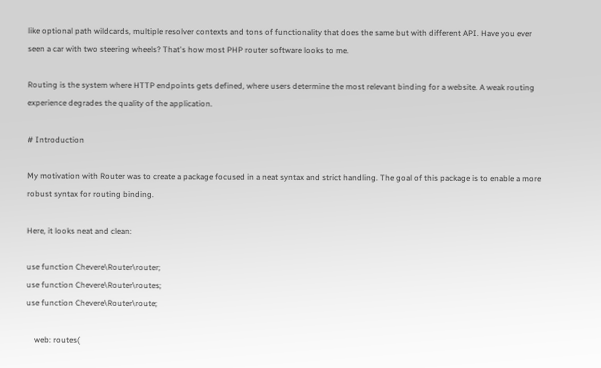like optional path wildcards, multiple resolver contexts and tons of functionality that does the same but with different API. Have you ever seen a car with two steering wheels? That's how most PHP router software looks to me.

Routing is the system where HTTP endpoints gets defined, where users determine the most relevant binding for a website. A weak routing experience degrades the quality of the application.

# Introduction

My motivation with Router was to create a package focused in a neat syntax and strict handling. The goal of this package is to enable a more robust syntax for routing binding.

Here, it looks neat and clean:

use function Chevere\Router\router;
use function Chevere\Router\routes;
use function Chevere\Router\route;

    web: routes(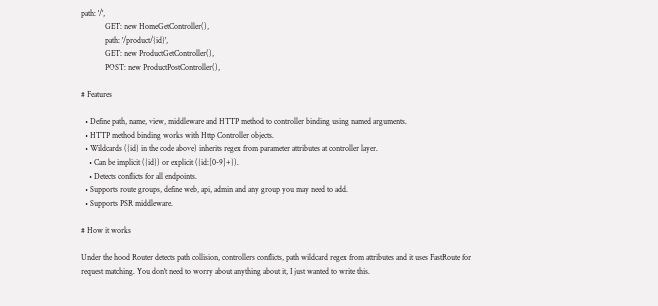path: '/',
            GET: new HomeGetController(),
            path: '/product/{id}',
            GET: new ProductGetController(),
            POST: new ProductPostController(),

# Features

  • Define path, name, view, middleware and HTTP method to controller binding using named arguments.
  • HTTP method binding works with Http Controller objects.
  • Wildcards ({id} in the code above) inherits regex from parameter attributes at controller layer.
    • Can be implicit ({id}) or explicit ({id:[0-9]+}).
    • Detects conflicts for all endpoints.
  • Supports route groups, define web, api, admin and any group you may need to add.
  • Supports PSR middleware.

# How it works

Under the hood Router detects path collision, controllers conflicts, path wildcard regex from attributes and it uses FastRoute for request matching. You don't need to worry about anything about it, I just wanted to write this.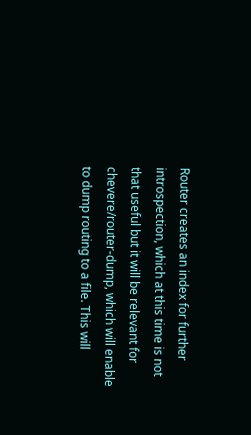Router creates an index for further introspection, which at this time is not that useful but it will be relevant for chevere/router-dump, which will enable to dump routing to a file. This will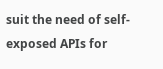suit the need of self-exposed APIs for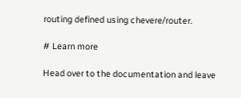routing defined using chevere/router.

# Learn more

Head over to the documentation and leave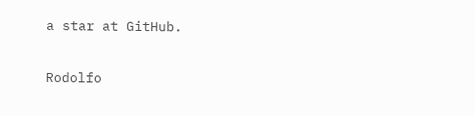a star at GitHub.

Rodolfo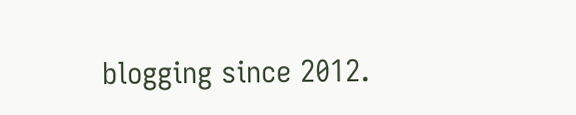blogging since 2012.